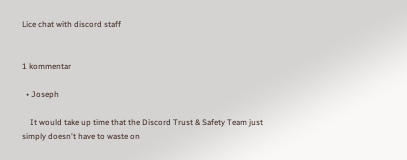Lice chat with discord staff


1 kommentar

  • Joseph

    It would take up time that the Discord Trust & Safety Team just simply doesn't have to waste on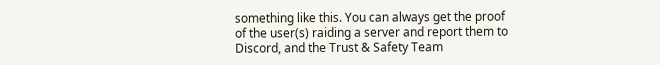something like this. You can always get the proof of the user(s) raiding a server and report them to Discord, and the Trust & Safety Team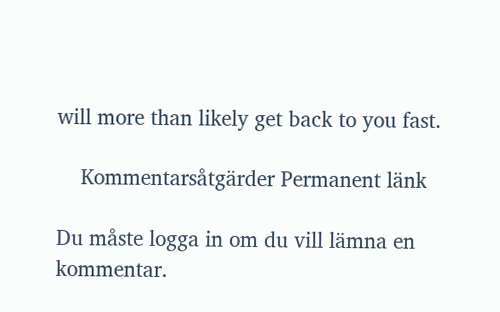will more than likely get back to you fast.

    Kommentarsåtgärder Permanent länk

Du måste logga in om du vill lämna en kommentar.